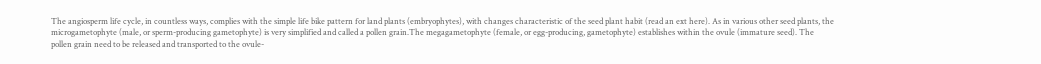The angiosperm life cycle, in countless ways, complies with the simple life bike pattern for land plants (embryophytes), with changes characteristic of the seed plant habit (read an ext here). As in various other seed plants, the microgametophyte (male, or sperm-producing gametophyte) is very simplified and called a pollen grain.The megagametophyte (female, or egg-producing, gametophyte) establishes within the ovule (immature seed). The pollen grain need to be released and transported to the ovule-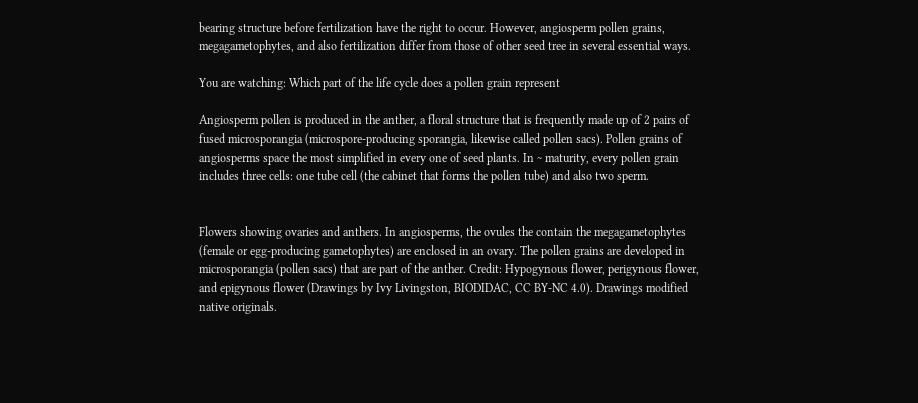bearing structure before fertilization have the right to occur. However, angiosperm pollen grains, megagametophytes, and also fertilization differ from those of other seed tree in several essential ways.

You are watching: Which part of the life cycle does a pollen grain represent

Angiosperm pollen is produced in the anther, a floral structure that is frequently made up of 2 pairs of fused microsporangia (microspore-producing sporangia, likewise called pollen sacs). Pollen grains of angiosperms space the most simplified in every one of seed plants. In ~ maturity, every pollen grain includes three cells: one tube cell (the cabinet that forms the pollen tube) and also two sperm.


Flowers showing ovaries and anthers. In angiosperms, the ovules the contain the megagametophytes (female or egg-producing gametophytes) are enclosed in an ovary. The pollen grains are developed in microsporangia (pollen sacs) that are part of the anther. Credit: Hypogynous flower, perigynous flower, and epigynous flower (Drawings by Ivy Livingston, BIODIDAC, CC BY-NC 4.0). Drawings modified native originals.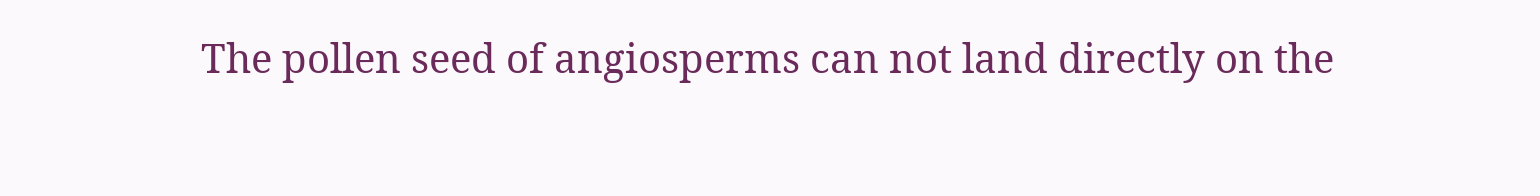The pollen seed of angiosperms can not land directly on the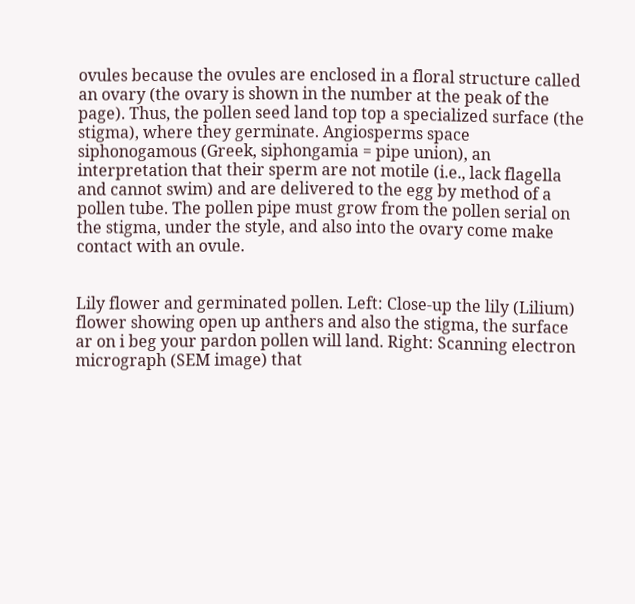ovules because the ovules are enclosed in a floral structure called an ovary (the ovary is shown in the number at the peak of the page). Thus, the pollen seed land top top a specialized surface (the stigma), where they germinate. Angiosperms space siphonogamous (Greek, siphongamia = pipe union), an interpretation that their sperm are not motile (i.e., lack flagella and cannot swim) and are delivered to the egg by method of a pollen tube. The pollen pipe must grow from the pollen serial on the stigma, under the style, and also into the ovary come make contact with an ovule.


Lily flower and germinated pollen. Left: Close-up the lily (Lilium) flower showing open up anthers and also the stigma, the surface ar on i beg your pardon pollen will land. Right: Scanning electron micrograph (SEM image) that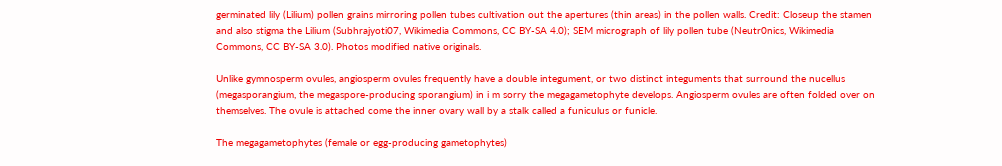germinated lily (Lilium) pollen grains mirroring pollen tubes cultivation out the apertures (thin areas) in the pollen walls. Credit: Closeup the stamen and also stigma the Lilium (Subhrajyoti07, Wikimedia Commons, CC BY-SA 4.0); SEM micrograph of lily pollen tube (Neutr0nics, Wikimedia Commons, CC BY-SA 3.0). Photos modified native originals.

Unlike gymnosperm ovules, angiosperm ovules frequently have a double integument, or two distinct integuments that surround the nucellus (megasporangium, the megaspore-producing sporangium) in i m sorry the megagametophyte develops. Angiosperm ovules are often folded over on themselves. The ovule is attached come the inner ovary wall by a stalk called a funiculus or funicle.

The megagametophytes (female or egg-producing gametophytes)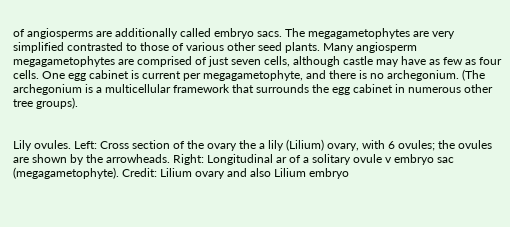of angiosperms are additionally called embryo sacs. The megagametophytes are very simplified contrasted to those of various other seed plants. Many angiosperm megagametophytes are comprised of just seven cells, although castle may have as few as four cells. One egg cabinet is current per megagametophyte, and there is no archegonium. (The archegonium is a multicellular framework that surrounds the egg cabinet in numerous other tree groups).


Lily ovules. Left: Cross section of the ovary the a lily (Lilium) ovary, with 6 ovules; the ovules are shown by the arrowheads. Right: Longitudinal ar of a solitary ovule v embryo sac (megagametophyte). Credit: Lilium ovary and also Lilium embryo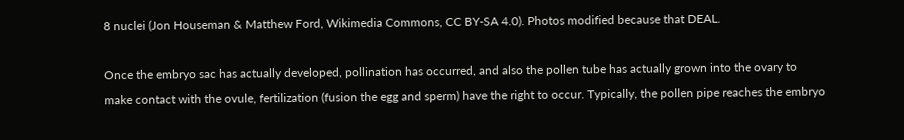8 nuclei (Jon Houseman & Matthew Ford, Wikimedia Commons, CC BY-SA 4.0). Photos modified because that DEAL.

Once the embryo sac has actually developed, pollination has occurred, and also the pollen tube has actually grown into the ovary to make contact with the ovule, fertilization (fusion the egg and sperm) have the right to occur. Typically, the pollen pipe reaches the embryo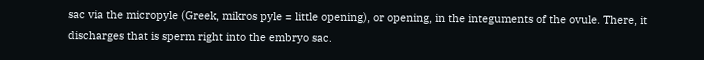sac via the micropyle (Greek, mikros pyle = little opening), or opening, in the integuments of the ovule. There, it discharges that is sperm right into the embryo sac.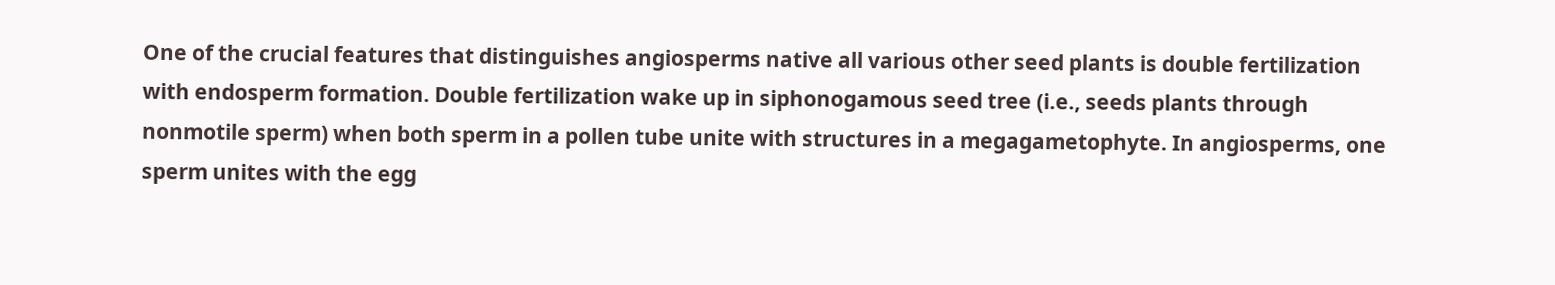One of the crucial features that distinguishes angiosperms native all various other seed plants is double fertilization with endosperm formation. Double fertilization wake up in siphonogamous seed tree (i.e., seeds plants through nonmotile sperm) when both sperm in a pollen tube unite with structures in a megagametophyte. In angiosperms, one sperm unites with the egg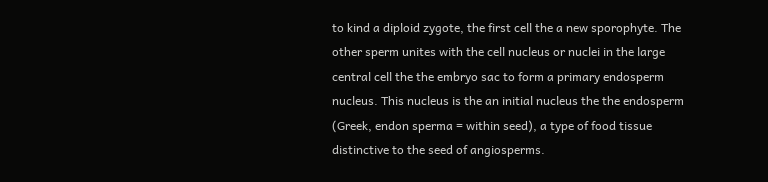to kind a diploid zygote, the first cell the a new sporophyte. The other sperm unites with the cell nucleus or nuclei in the large central cell the the embryo sac to form a primary endosperm nucleus. This nucleus is the an initial nucleus the the endosperm (Greek, endon sperma = within seed), a type of food tissue distinctive to the seed of angiosperms.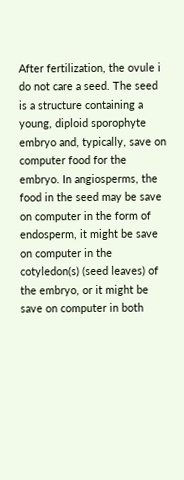After fertilization, the ovule i do not care a seed. The seed is a structure containing a young, diploid sporophyte embryo and, typically, save on computer food for the embryo. In angiosperms, the food in the seed may be save on computer in the form of endosperm, it might be save on computer in the cotyledon(s) (seed leaves) of the embryo, or it might be save on computer in both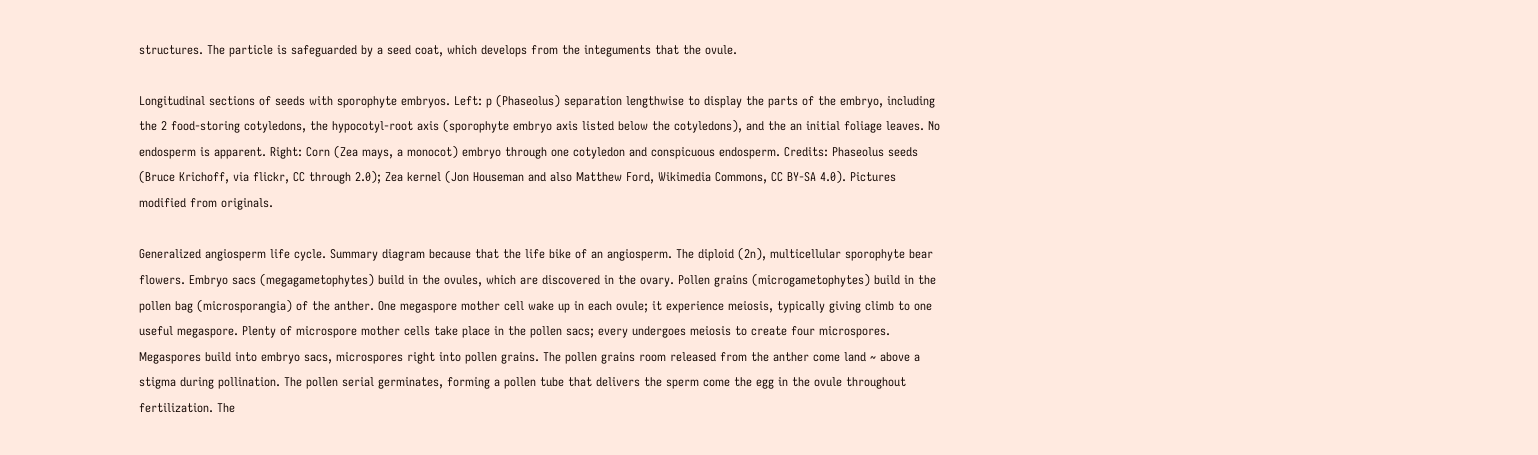structures. The particle is safeguarded by a seed coat, which develops from the integuments that the ovule.

Longitudinal sections of seeds with sporophyte embryos. Left: p (Phaseolus) separation lengthwise to display the parts of the embryo, including the 2 food-storing cotyledons, the hypocotyl-root axis (sporophyte embryo axis listed below the cotyledons), and the an initial foliage leaves. No endosperm is apparent. Right: Corn (Zea mays, a monocot) embryo through one cotyledon and conspicuous endosperm. Credits: Phaseolus seeds (Bruce Krichoff, via flickr, CC through 2.0); Zea kernel (Jon Houseman and also Matthew Ford, Wikimedia Commons, CC BY-SA 4.0). Pictures modified from originals.

Generalized angiosperm life cycle. Summary diagram because that the life bike of an angiosperm. The diploid (2n), multicellular sporophyte bear flowers. Embryo sacs (megagametophytes) build in the ovules, which are discovered in the ovary. Pollen grains (microgametophytes) build in the pollen bag (microsporangia) of the anther. One megaspore mother cell wake up in each ovule; it experience meiosis, typically giving climb to one useful megaspore. Plenty of microspore mother cells take place in the pollen sacs; every undergoes meiosis to create four microspores. Megaspores build into embryo sacs, microspores right into pollen grains. The pollen grains room released from the anther come land ~ above a stigma during pollination. The pollen serial germinates, forming a pollen tube that delivers the sperm come the egg in the ovule throughout fertilization. The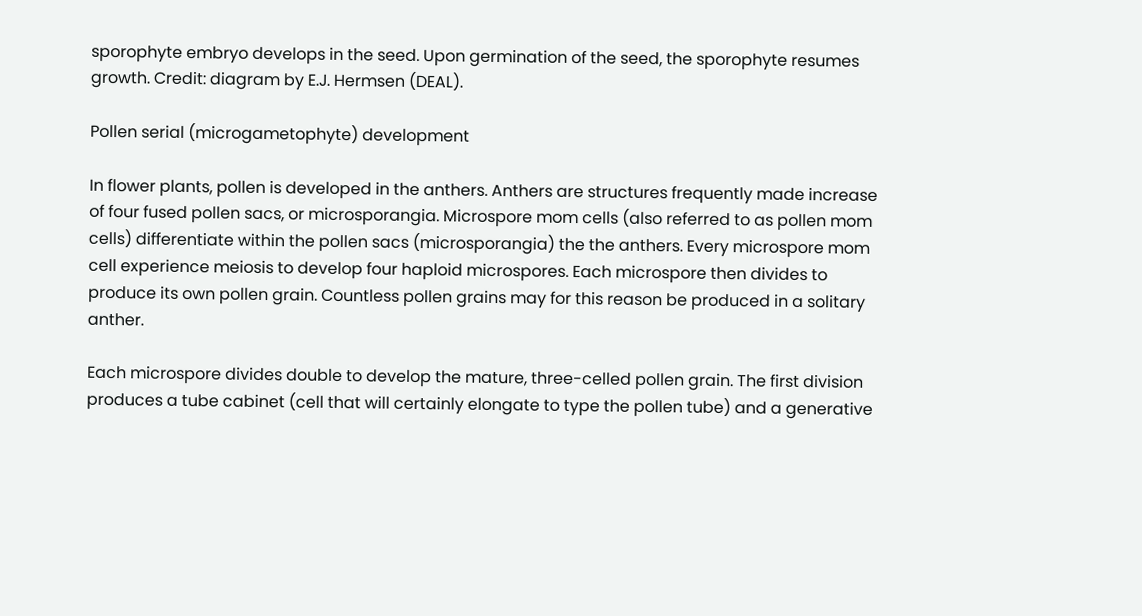sporophyte embryo develops in the seed. Upon germination of the seed, the sporophyte resumes growth. Credit: diagram by E.J. Hermsen (DEAL).

Pollen serial (microgametophyte) development

In flower plants, pollen is developed in the anthers. Anthers are structures frequently made increase of four fused pollen sacs, or microsporangia. Microspore mom cells (also referred to as pollen mom cells) differentiate within the pollen sacs (microsporangia) the the anthers. Every microspore mom cell experience meiosis to develop four haploid microspores. Each microspore then divides to produce its own pollen grain. Countless pollen grains may for this reason be produced in a solitary anther.

Each microspore divides double to develop the mature, three-celled pollen grain. The first division produces a tube cabinet (cell that will certainly elongate to type the pollen tube) and a generative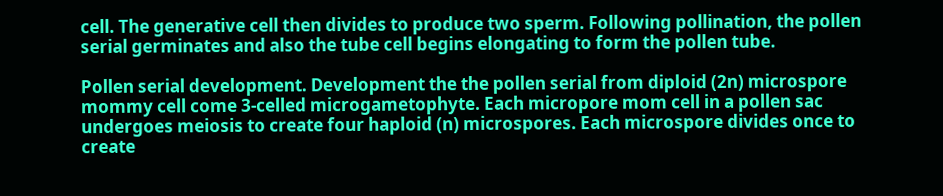cell. The generative cell then divides to produce two sperm. Following pollination, the pollen serial germinates and also the tube cell begins elongating to form the pollen tube.

Pollen serial development. Development the the pollen serial from diploid (2n) microspore mommy cell come 3-celled microgametophyte. Each micropore mom cell in a pollen sac undergoes meiosis to create four haploid (n) microspores. Each microspore divides once to create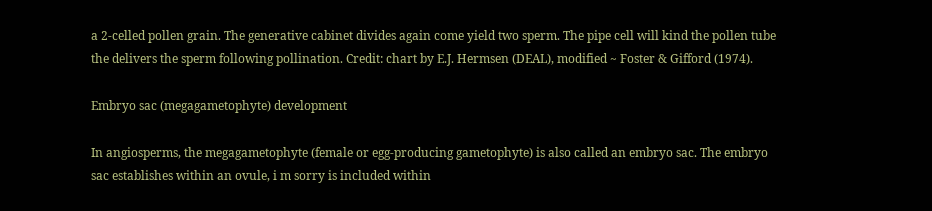a 2-celled pollen grain. The generative cabinet divides again come yield two sperm. The pipe cell will kind the pollen tube the delivers the sperm following pollination. Credit: chart by E.J. Hermsen (DEAL), modified ~ Foster & Gifford (1974).

Embryo sac (megagametophyte) development

In angiosperms, the megagametophyte (female or egg-producing gametophyte) is also called an embryo sac. The embryo sac establishes within an ovule, i m sorry is included within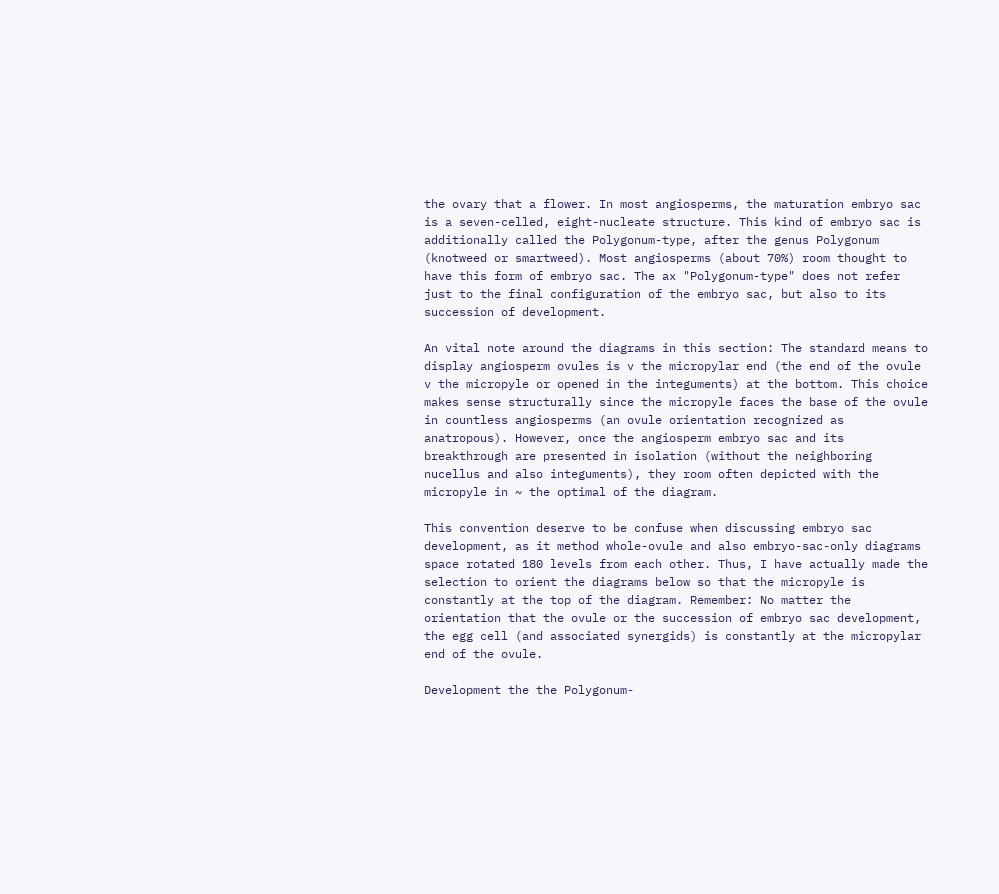the ovary that a flower. In most angiosperms, the maturation embryo sac is a seven-celled, eight-nucleate structure. This kind of embryo sac is additionally called the Polygonum-type, after the genus Polygonum (knotweed or smartweed). Most angiosperms (about 70%) room thought to have this form of embryo sac. The ax "Polygonum-type" does not refer just to the final configuration of the embryo sac, but also to its succession of development.

An vital note around the diagrams in this section: The standard means to display angiosperm ovules is v the micropylar end (the end of the ovule v the micropyle or opened in the integuments) at the bottom. This choice makes sense structurally since the micropyle faces the base of the ovule in countless angiosperms (an ovule orientation recognized as anatropous). However, once the angiosperm embryo sac and its breakthrough are presented in isolation (without the neighboring nucellus and also integuments), they room often depicted with the micropyle in ~ the optimal of the diagram.

This convention deserve to be confuse when discussing embryo sac development, as it method whole-ovule and also embryo-sac-only diagrams space rotated 180 levels from each other. Thus, I have actually made the selection to orient the diagrams below so that the micropyle is constantly at the top of the diagram. Remember: No matter the orientation that the ovule or the succession of embryo sac development, the egg cell (and associated synergids) is constantly at the micropylar end of the ovule.

Development the the Polygonum-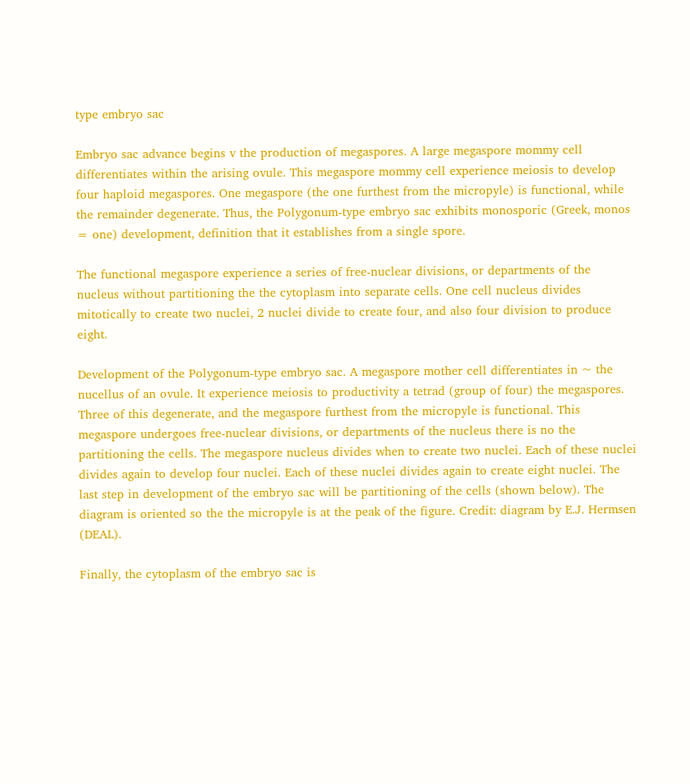type embryo sac

Embryo sac advance begins v the production of megaspores. A large megaspore mommy cell differentiates within the arising ovule. This megaspore mommy cell experience meiosis to develop four haploid megaspores. One megaspore (the one furthest from the micropyle) is functional, while the remainder degenerate. Thus, the Polygonum-type embryo sac exhibits monosporic (Greek, monos = one) development, definition that it establishes from a single spore.

The functional megaspore experience a series of free-nuclear divisions, or departments of the nucleus without partitioning the the cytoplasm into separate cells. One cell nucleus divides mitotically to create two nuclei, 2 nuclei divide to create four, and also four division to produce eight.

Development of the Polygonum-type embryo sac. A megaspore mother cell differentiates in ~ the nucellus of an ovule. It experience meiosis to productivity a tetrad (group of four) the megaspores. Three of this degenerate, and the megaspore furthest from the micropyle is functional. This megaspore undergoes free-nuclear divisions, or departments of the nucleus there is no the partitioning the cells. The megaspore nucleus divides when to create two nuclei. Each of these nuclei divides again to develop four nuclei. Each of these nuclei divides again to create eight nuclei. The last step in development of the embryo sac will be partitioning of the cells (shown below). The diagram is oriented so the the micropyle is at the peak of the figure. Credit: diagram by E.J. Hermsen (DEAL).

Finally, the cytoplasm of the embryo sac is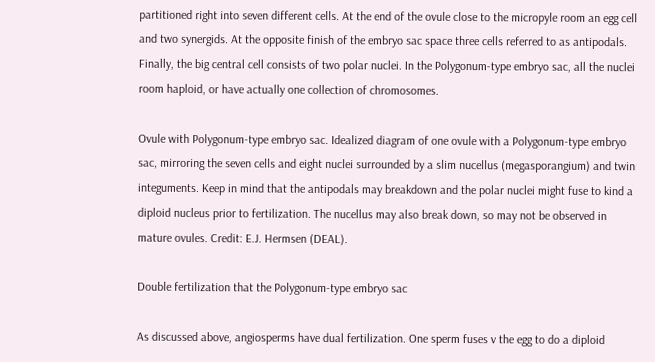partitioned right into seven different cells. At the end of the ovule close to the micropyle room an egg cell and two synergids. At the opposite finish of the embryo sac space three cells referred to as antipodals. Finally, the big central cell consists of two polar nuclei. In the Polygonum-type embryo sac, all the nuclei room haploid, or have actually one collection of chromosomes.

Ovule with Polygonum-type embryo sac. Idealized diagram of one ovule with a Polygonum-type embryo sac, mirroring the seven cells and eight nuclei surrounded by a slim nucellus (megasporangium) and twin integuments. Keep in mind that the antipodals may breakdown and the polar nuclei might fuse to kind a diploid nucleus prior to fertilization. The nucellus may also break down, so may not be observed in mature ovules. Credit: E.J. Hermsen (DEAL).

Double fertilization that the Polygonum-type embryo sac

As discussed above, angiosperms have dual fertilization. One sperm fuses v the egg to do a diploid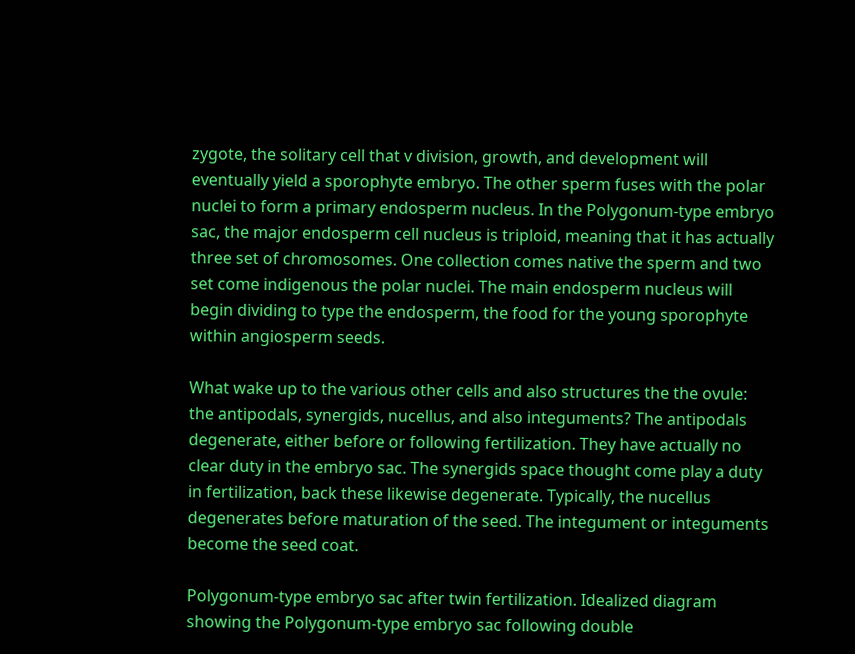zygote, the solitary cell that v division, growth, and development will eventually yield a sporophyte embryo. The other sperm fuses with the polar nuclei to form a primary endosperm nucleus. In the Polygonum-type embryo sac, the major endosperm cell nucleus is triploid, meaning that it has actually three set of chromosomes. One collection comes native the sperm and two set come indigenous the polar nuclei. The main endosperm nucleus will begin dividing to type the endosperm, the food for the young sporophyte within angiosperm seeds.

What wake up to the various other cells and also structures the the ovule: the antipodals, synergids, nucellus, and also integuments? The antipodals degenerate, either before or following fertilization. They have actually no clear duty in the embryo sac. The synergids space thought come play a duty in fertilization, back these likewise degenerate. Typically, the nucellus degenerates before maturation of the seed. The integument or integuments become the seed coat.

Polygonum-type embryo sac after twin fertilization. Idealized diagram showing the Polygonum-type embryo sac following double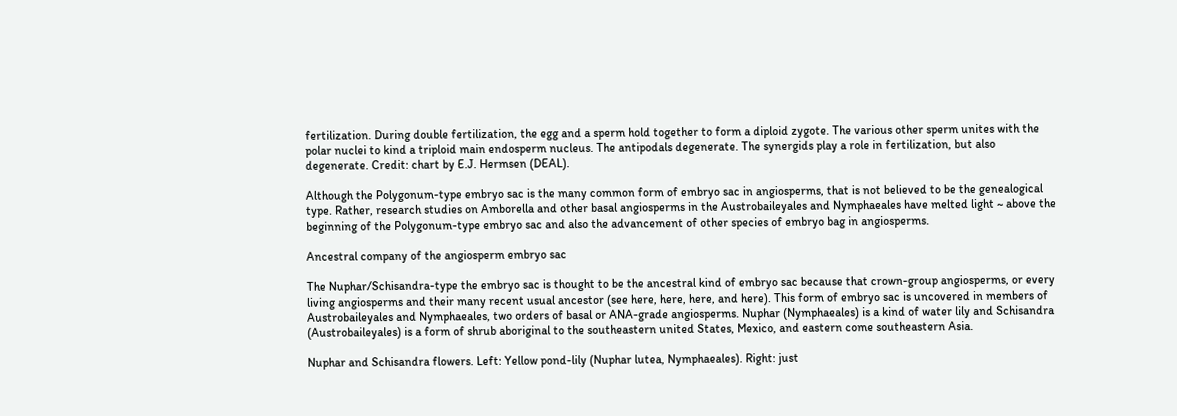fertilization. During double fertilization, the egg and a sperm hold together to form a diploid zygote. The various other sperm unites with the polar nuclei to kind a triploid main endosperm nucleus. The antipodals degenerate. The synergids play a role in fertilization, but also degenerate. Credit: chart by E.J. Hermsen (DEAL).

Although the Polygonum-type embryo sac is the many common form of embryo sac in angiosperms, that is not believed to be the genealogical type. Rather, research studies on Amborella and other basal angiosperms in the Austrobaileyales and Nymphaeales have melted light ~ above the beginning of the Polygonum-type embryo sac and also the advancement of other species of embryo bag in angiosperms.

Ancestral company of the angiosperm embryo sac

The Nuphar/Schisandra-type the embryo sac is thought to be the ancestral kind of embryo sac because that crown-group angiosperms, or every living angiosperms and their many recent usual ancestor (see here, here, here, and here). This form of embryo sac is uncovered in members of Austrobaileyales and Nymphaeales, two orders of basal or ANA-grade angiosperms. Nuphar (Nymphaeales) is a kind of water lily and Schisandra (Austrobaileyales) is a form of shrub aboriginal to the southeastern united States, Mexico, and eastern come southeastern Asia.

Nuphar and Schisandra flowers. Left: Yellow pond-lily (Nuphar lutea, Nymphaeales). Right: just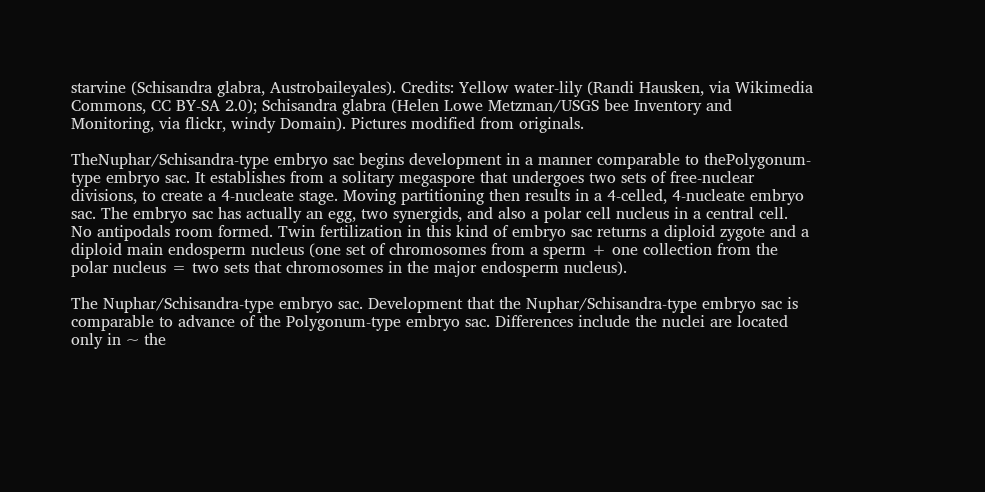starvine (Schisandra glabra, Austrobaileyales). Credits: Yellow water-lily (Randi Hausken, via Wikimedia Commons, CC BY-SA 2.0); Schisandra glabra (Helen Lowe Metzman/USGS bee Inventory and Monitoring, via flickr, windy Domain). Pictures modified from originals.

TheNuphar/Schisandra-type embryo sac begins development in a manner comparable to thePolygonum-type embryo sac. It establishes from a solitary megaspore that undergoes two sets of free-nuclear divisions, to create a 4-nucleate stage. Moving partitioning then results in a 4-celled, 4-nucleate embryo sac. The embryo sac has actually an egg, two synergids, and also a polar cell nucleus in a central cell. No antipodals room formed. Twin fertilization in this kind of embryo sac returns a diploid zygote and a diploid main endosperm nucleus (one set of chromosomes from a sperm + one collection from the polar nucleus = two sets that chromosomes in the major endosperm nucleus).

The Nuphar/Schisandra-type embryo sac. Development that the Nuphar/Schisandra-type embryo sac is comparable to advance of the Polygonum-type embryo sac. Differences include the nuclei are located only in ~ the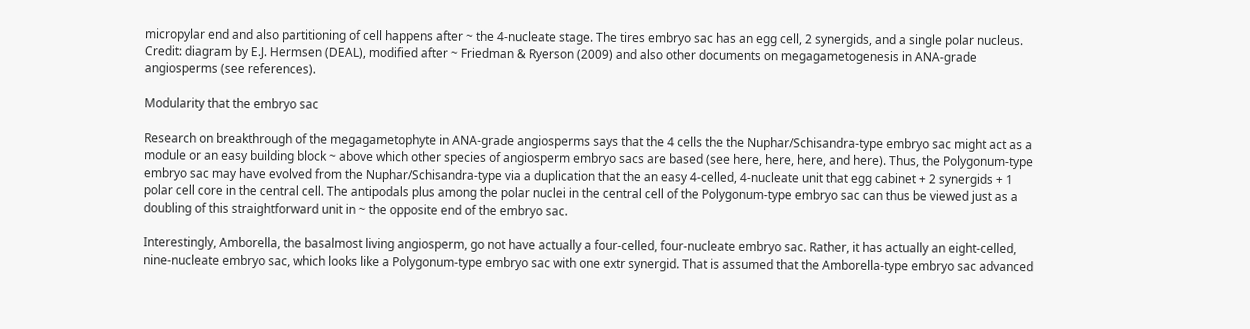micropylar end and also partitioning of cell happens after ~ the 4-nucleate stage. The tires embryo sac has an egg cell, 2 synergids, and a single polar nucleus. Credit: diagram by E.J. Hermsen (DEAL), modified after ~ Friedman & Ryerson (2009) and also other documents on megagametogenesis in ANA-grade angiosperms (see references).

Modularity that the embryo sac

Research on breakthrough of the megagametophyte in ANA-grade angiosperms says that the 4 cells the the Nuphar/Schisandra-type embryo sac might act as a module or an easy building block ~ above which other species of angiosperm embryo sacs are based (see here, here, here, and here). Thus, the Polygonum-type embryo sac may have evolved from the Nuphar/Schisandra-type via a duplication that the an easy 4-celled, 4-nucleate unit that egg cabinet + 2 synergids + 1 polar cell core in the central cell. The antipodals plus among the polar nuclei in the central cell of the Polygonum-type embryo sac can thus be viewed just as a doubling of this straightforward unit in ~ the opposite end of the embryo sac.

Interestingly, Amborella, the basalmost living angiosperm, go not have actually a four-celled, four-nucleate embryo sac. Rather, it has actually an eight-celled, nine-nucleate embryo sac, which looks like a Polygonum-type embryo sac with one extr synergid. That is assumed that the Amborella-type embryo sac advanced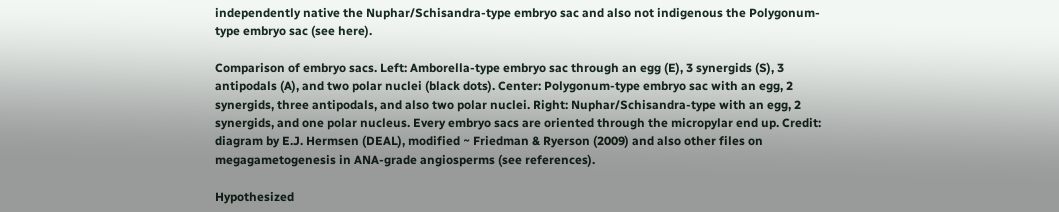independently native the Nuphar/Schisandra-type embryo sac and also not indigenous the Polygonum-type embryo sac (see here).

Comparison of embryo sacs. Left: Amborella-type embryo sac through an egg (E), 3 synergids (S), 3 antipodals (A), and two polar nuclei (black dots). Center: Polygonum-type embryo sac with an egg, 2 synergids, three antipodals, and also two polar nuclei. Right: Nuphar/Schisandra-type with an egg, 2 synergids, and one polar nucleus. Every embryo sacs are oriented through the micropylar end up. Credit: diagram by E.J. Hermsen (DEAL), modified ~ Friedman & Ryerson (2009) and also other files on megagametogenesis in ANA-grade angiosperms (see references).

Hypothesized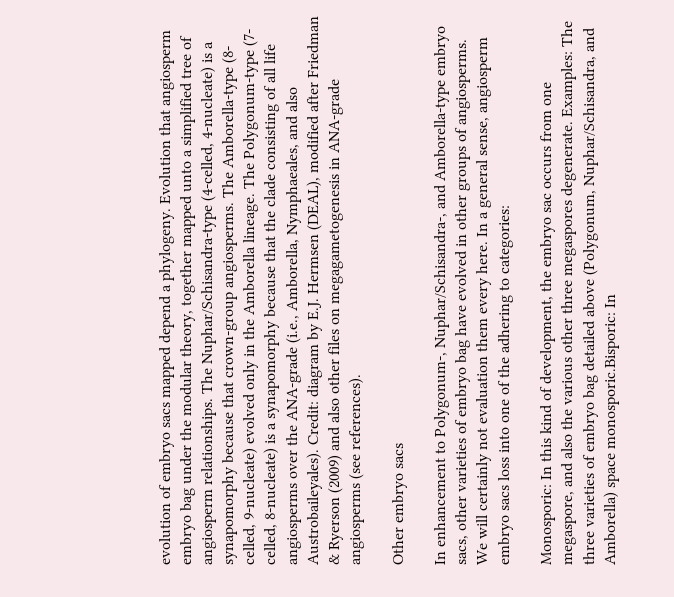evolution of embryo sacs mapped depend a phylogeny. Evolution that angiosperm embryo bag under the modular theory, together mapped unto a simplified tree of angiosperm relationships. The Nuphar/Schisandra-type (4-celled, 4-nucleate) is a synapomorphy because that crown-group angiosperms. The Amborella-type (8-celled, 9-nucleate) evolved only in the Amborella lineage. The Polygonum-type (7-celled, 8-nucleate) is a synapomorphy because that the clade consisting of all life angiosperms over the ANA-grade (i.e., Amborella, Nymphaeales, and also Austrobaileyales). Credit: diagram by E.J. Hermsen (DEAL), modified after Friedman & Ryerson (2009) and also other files on megagametogenesis in ANA-grade angiosperms (see references).

Other embryo sacs

In enhancement to Polygonum-, Nuphar/Schisandra-, and Amborella-type embryo sacs, other varieties of embryo bag have evolved in other groups of angiosperms. We will certainly not evaluation them every here. In a general sense, angiosperm embryo sacs loss into one of the adhering to categories:

Monosporic: In this kind of development, the embryo sac occurs from one megaspore, and also the various other three megaspores degenerate. Examples: The three varieties of embryo bag detailed above (Polygonum, Nuphar/Schisandra, and Amborella) space monosporic.Bisporic: In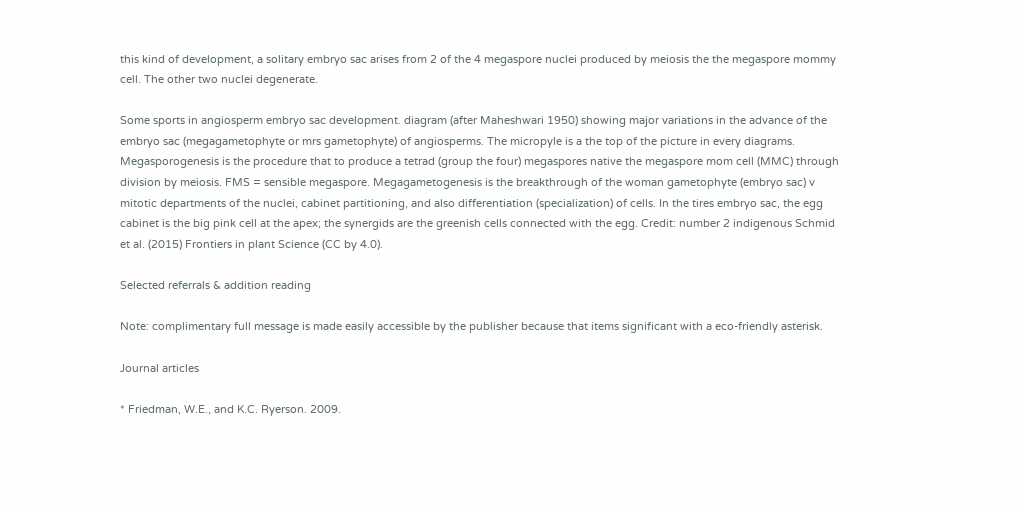this kind of development, a solitary embryo sac arises from 2 of the 4 megaspore nuclei produced by meiosis the the megaspore mommy cell. The other two nuclei degenerate.

Some sports in angiosperm embryo sac development. diagram (after Maheshwari 1950) showing major variations in the advance of the embryo sac (megagametophyte or mrs gametophyte) of angiosperms. The micropyle is a the top of the picture in every diagrams. Megasporogenesis is the procedure that to produce a tetrad (group the four) megaspores native the megaspore mom cell (MMC) through division by meiosis. FMS = sensible megaspore. Megagametogenesis is the breakthrough of the woman gametophyte (embryo sac) v mitotic departments of the nuclei, cabinet partitioning, and also differentiation (specialization) of cells. In the tires embryo sac, the egg cabinet is the big pink cell at the apex; the synergids are the greenish cells connected with the egg. Credit: number 2 indigenous Schmid et al. (2015) Frontiers in plant Science (CC by 4.0).

Selected referrals & addition reading

Note: complimentary full message is made easily accessible by the publisher because that items significant with a eco-friendly asterisk.

Journal articles

* Friedman, W.E., and K.C. Ryerson. 2009.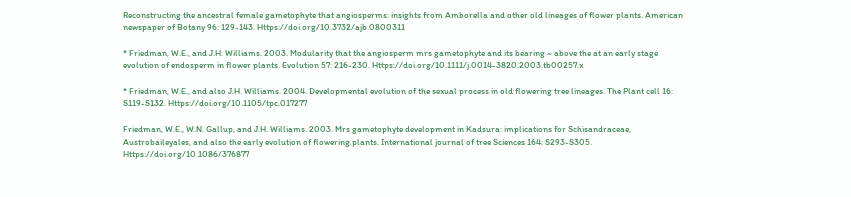Reconstructing the ancestral female gametophyte that angiosperms: insights from Amborella and other old lineages of flower plants. American newspaper of Botany 96: 129-143. Https://doi.org/10.3732/ajb.0800311

* Friedman, W.E., and J.H. Williams. 2003. Modularity that the angiosperm mrs gametophyte and its bearing ~ above the at an early stage evolution of endosperm in flower plants. Evolution 57: 216-230. Https://doi.org/10.1111/j.0014-3820.2003.tb00257.x

* Friedman, W.E., and also J.H. Williams. 2004. Developmental evolution of the sexual process in old flowering tree lineages. The Plant cell 16: S119-S132. Https://doi.org/10.1105/tpc.017277

Friedman, W.E., W.N. Gallup, and J.H. Williams. 2003. Mrs gametophyte development in Kadsura: implications for Schisandraceae, Austrobaileyales, and also the early evolution of flowering plants. International journal of tree Sciences 164: S293-S305. Https://doi.org/10.1086/376877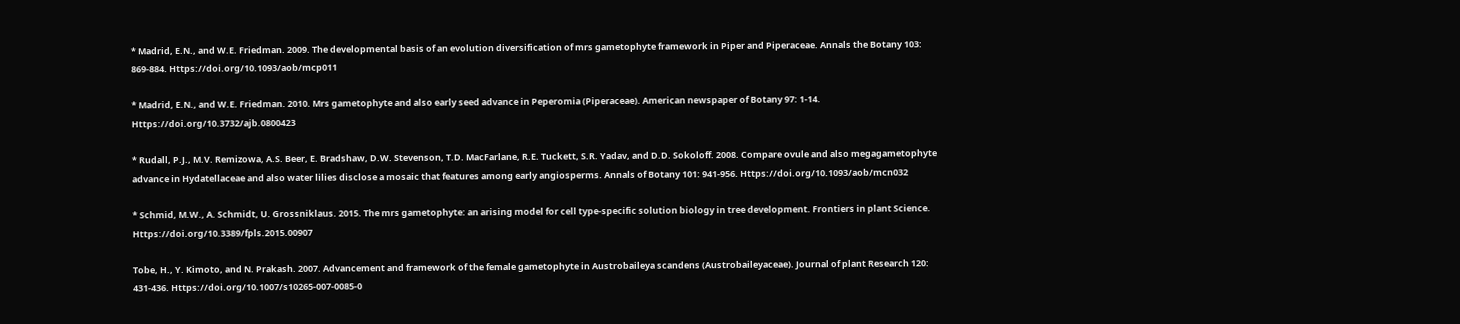* Madrid, E.N., and W.E. Friedman. 2009. The developmental basis of an evolution diversification of mrs gametophyte framework in Piper and Piperaceae. Annals the Botany 103: 869-884. Https://doi.org/10.1093/aob/mcp011

* Madrid, E.N., and W.E. Friedman. 2010. Mrs gametophyte and also early seed advance in Peperomia (Piperaceae). American newspaper of Botany 97: 1-14. Https://doi.org/10.3732/ajb.0800423

* Rudall, P.J., M.V. Remizowa, A.S. Beer, E. Bradshaw, D.W. Stevenson, T.D. MacFarlane, R.E. Tuckett, S.R. Yadav, and D.D. Sokoloff. 2008. Compare ovule and also megagametophyte advance in Hydatellaceae and also water lilies disclose a mosaic that features among early angiosperms. Annals of Botany 101: 941-956. Https://doi.org/10.1093/aob/mcn032

* Schmid, M.W., A. Schmidt, U. Grossniklaus. 2015. The mrs gametophyte: an arising model for cell type-specific solution biology in tree development. Frontiers in plant Science. Https://doi.org/10.3389/fpls.2015.00907

Tobe, H., Y. Kimoto, and N. Prakash. 2007. Advancement and framework of the female gametophyte in Austrobaileya scandens (Austrobaileyaceae). Journal of plant Research 120: 431-436. Https://doi.org/10.1007/s10265-007-0085-0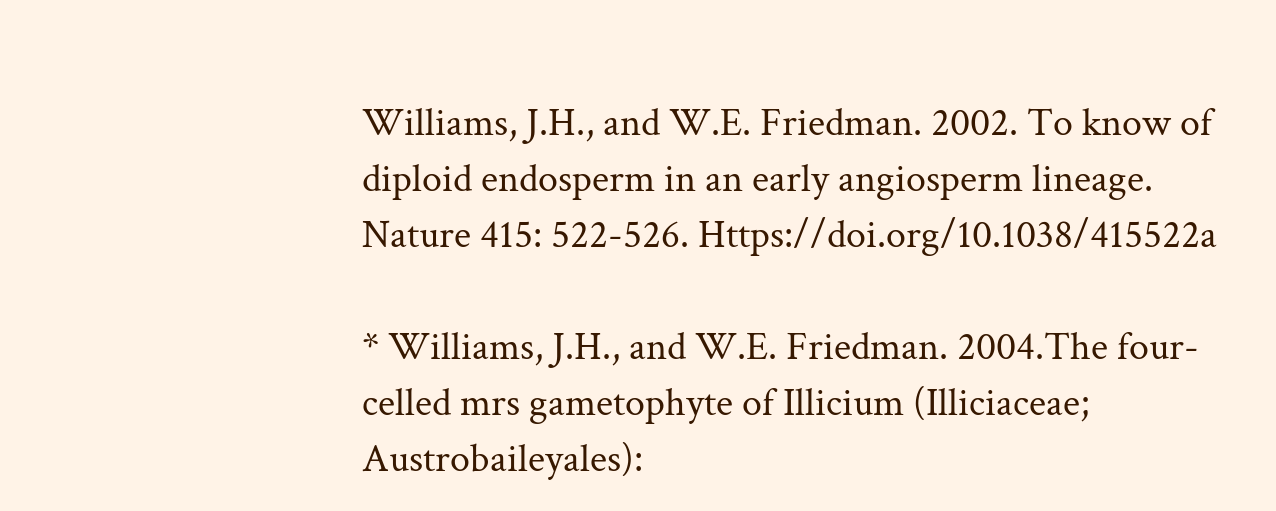Williams, J.H., and W.E. Friedman. 2002. To know of diploid endosperm in an early angiosperm lineage. Nature 415: 522-526. Https://doi.org/10.1038/415522a

* Williams, J.H., and W.E. Friedman. 2004.The four-celled mrs gametophyte of Illicium (Illiciaceae; Austrobaileyales):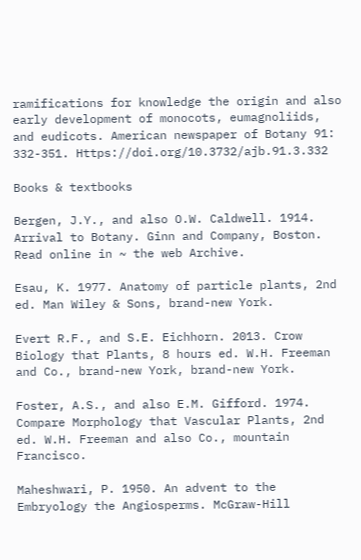ramifications for knowledge the origin and also early development of monocots, eumagnoliids, and eudicots. American newspaper of Botany 91: 332-351. Https://doi.org/10.3732/ajb.91.3.332

Books & textbooks

Bergen, J.Y., and also O.W. Caldwell. 1914. Arrival to Botany. Ginn and Company, Boston. Read online in ~ the web Archive.

Esau, K. 1977. Anatomy of particle plants, 2nd ed. Man Wiley & Sons, brand-new York.

Evert R.F., and S.E. Eichhorn. 2013. Crow Biology that Plants, 8 hours ed. W.H. Freeman and Co., brand-new York, brand-new York.

Foster, A.S., and also E.M. Gifford. 1974. Compare Morphology that Vascular Plants, 2nd ed. W.H. Freeman and also Co., mountain Francisco.

Maheshwari, P. 1950. An advent to the Embryology the Angiosperms. McGraw-Hill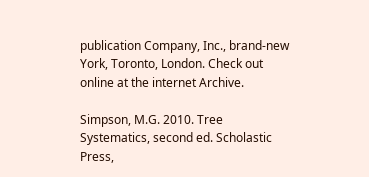publication Company, Inc., brand-new York, Toronto, London. Check out online at the internet Archive.

Simpson, M.G. 2010. Tree Systematics, second ed. Scholastic Press,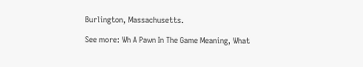Burlington, Massachusetts.

See more: Wh A Pawn In The Game Meaning, What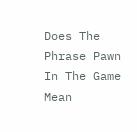Does The Phrase Pawn In The Game Mean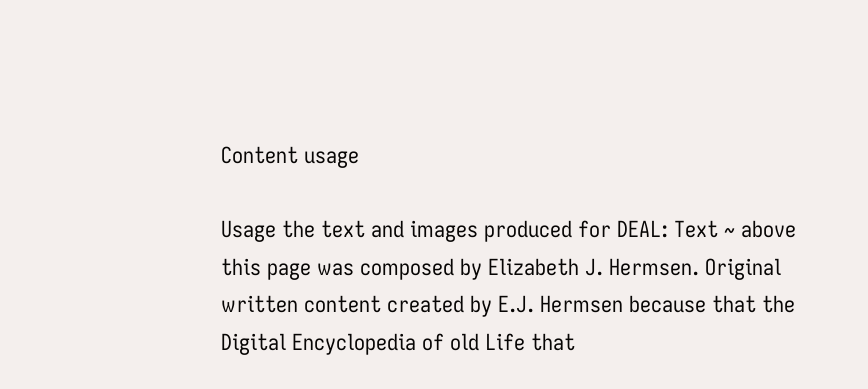Content usage

Usage the text and images produced for DEAL: Text ~ above this page was composed by Elizabeth J. Hermsen. Original written content created by E.J. Hermsen because that the Digital Encyclopedia of old Life that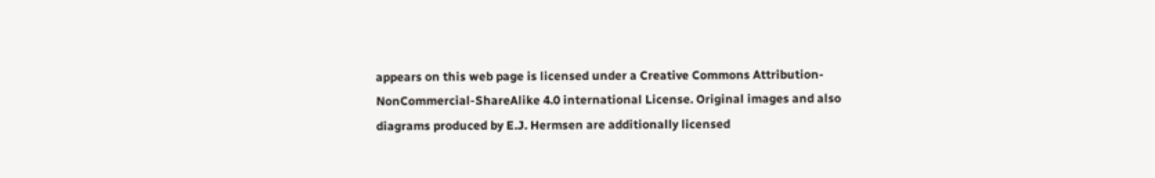appears on this web page is licensed under a Creative Commons Attribution-NonCommercial-ShareAlike 4.0 international License. Original images and also diagrams produced by E.J. Hermsen are additionally licensed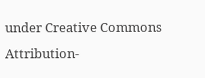under Creative Commons Attribution-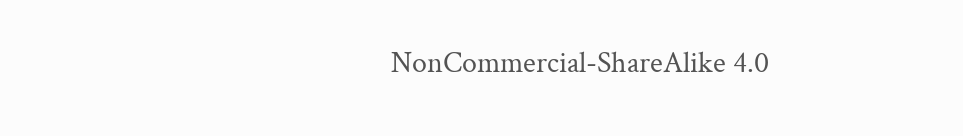NonCommercial-ShareAlike 4.0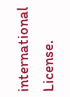international License.